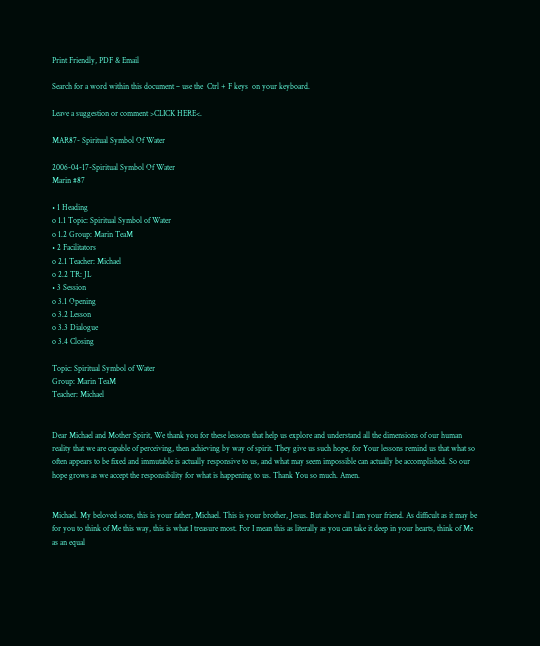Print Friendly, PDF & Email

Search for a word within this document – use the  Ctrl + F keys  on your keyboard.

Leave a suggestion or comment >CLICK HERE<.

MAR87- Spiritual Symbol Of Water

2006-04-17-Spiritual Symbol Of Water
Marin #87

• 1 Heading
o 1.1 Topic: Spiritual Symbol of Water
o 1.2 Group: Marin TeaM
• 2 Facilitators
o 2.1 Teacher: Michael
o 2.2 TR: JL
• 3 Session
o 3.1 Opening
o 3.2 Lesson
o 3.3 Dialogue
o 3.4 Closing

Topic: Spiritual Symbol of Water
Group: Marin TeaM
Teacher: Michael


Dear Michael and Mother Spirit, We thank you for these lessons that help us explore and understand all the dimensions of our human reality that we are capable of perceiving, then achieving by way of spirit. They give us such hope, for Your lessons remind us that what so often appears to be fixed and immutable is actually responsive to us, and what may seem impossible can actually be accomplished. So our hope grows as we accept the responsibility for what is happening to us. Thank You so much. Amen.


Michael. My beloved sons, this is your father, Michael. This is your brother, Jesus. But above all I am your friend. As difficult as it may be for you to think of Me this way, this is what I treasure most. For I mean this as literally as you can take it deep in your hearts, think of Me as an equal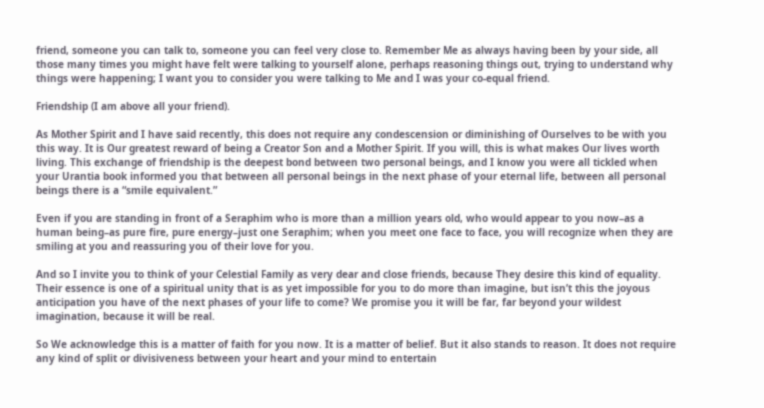friend, someone you can talk to, someone you can feel very close to. Remember Me as always having been by your side, all those many times you might have felt were talking to yourself alone, perhaps reasoning things out, trying to understand why things were happening; I want you to consider you were talking to Me and I was your co-equal friend.

Friendship (I am above all your friend).

As Mother Spirit and I have said recently, this does not require any condescension or diminishing of Ourselves to be with you this way. It is Our greatest reward of being a Creator Son and a Mother Spirit. If you will, this is what makes Our lives worth living. This exchange of friendship is the deepest bond between two personal beings, and I know you were all tickled when your Urantia book informed you that between all personal beings in the next phase of your eternal life, between all personal beings there is a “smile equivalent.”

Even if you are standing in front of a Seraphim who is more than a million years old, who would appear to you now–as a human being–as pure fire, pure energy–just one Seraphim; when you meet one face to face, you will recognize when they are smiling at you and reassuring you of their love for you.

And so I invite you to think of your Celestial Family as very dear and close friends, because They desire this kind of equality. Their essence is one of a spiritual unity that is as yet impossible for you to do more than imagine, but isn’t this the joyous anticipation you have of the next phases of your life to come? We promise you it will be far, far beyond your wildest imagination, because it will be real.

So We acknowledge this is a matter of faith for you now. It is a matter of belief. But it also stands to reason. It does not require any kind of split or divisiveness between your heart and your mind to entertain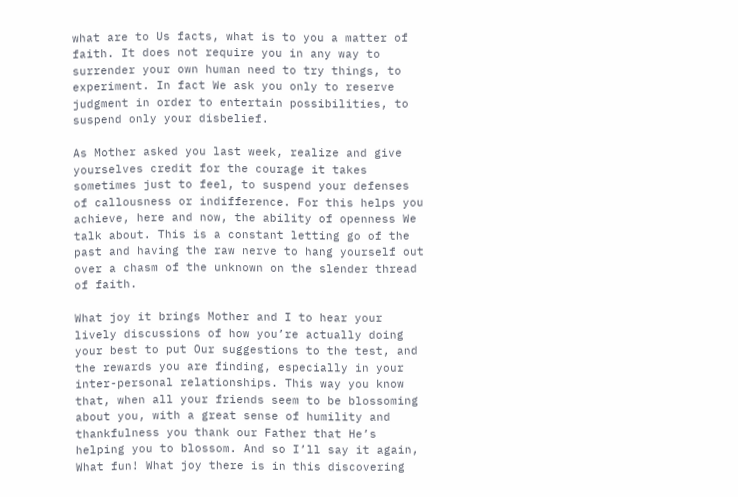what are to Us facts, what is to you a matter of faith. It does not require you in any way to surrender your own human need to try things, to experiment. In fact We ask you only to reserve judgment in order to entertain possibilities, to suspend only your disbelief.

As Mother asked you last week, realize and give yourselves credit for the courage it takes sometimes just to feel, to suspend your defenses of callousness or indifference. For this helps you achieve, here and now, the ability of openness We talk about. This is a constant letting go of the past and having the raw nerve to hang yourself out over a chasm of the unknown on the slender thread of faith.

What joy it brings Mother and I to hear your lively discussions of how you’re actually doing your best to put Our suggestions to the test, and the rewards you are finding, especially in your inter-personal relationships. This way you know that, when all your friends seem to be blossoming about you, with a great sense of humility and thankfulness you thank our Father that He’s helping you to blossom. And so I’ll say it again, What fun! What joy there is in this discovering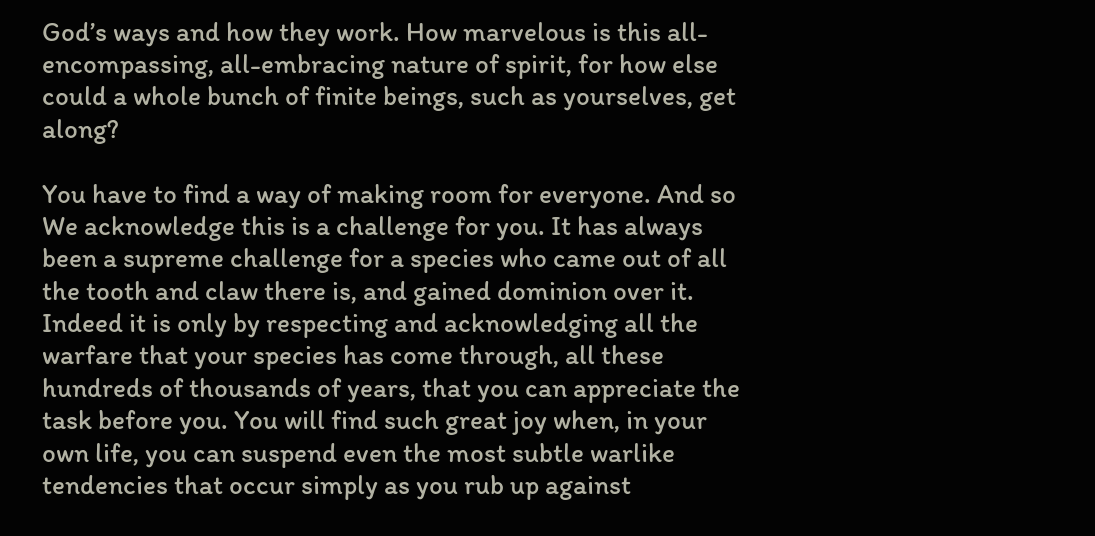God’s ways and how they work. How marvelous is this all-encompassing, all-embracing nature of spirit, for how else could a whole bunch of finite beings, such as yourselves, get along?

You have to find a way of making room for everyone. And so We acknowledge this is a challenge for you. It has always been a supreme challenge for a species who came out of all the tooth and claw there is, and gained dominion over it. Indeed it is only by respecting and acknowledging all the warfare that your species has come through, all these hundreds of thousands of years, that you can appreciate the task before you. You will find such great joy when, in your own life, you can suspend even the most subtle warlike tendencies that occur simply as you rub up against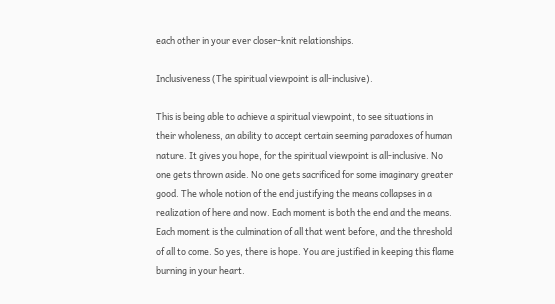each other in your ever closer-knit relationships.

Inclusiveness (The spiritual viewpoint is all-inclusive).

This is being able to achieve a spiritual viewpoint, to see situations in their wholeness, an ability to accept certain seeming paradoxes of human nature. It gives you hope, for the spiritual viewpoint is all-inclusive. No one gets thrown aside. No one gets sacrificed for some imaginary greater good. The whole notion of the end justifying the means collapses in a realization of here and now. Each moment is both the end and the means. Each moment is the culmination of all that went before, and the threshold of all to come. So yes, there is hope. You are justified in keeping this flame burning in your heart.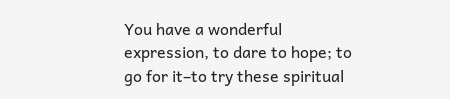You have a wonderful expression, to dare to hope; to go for it–to try these spiritual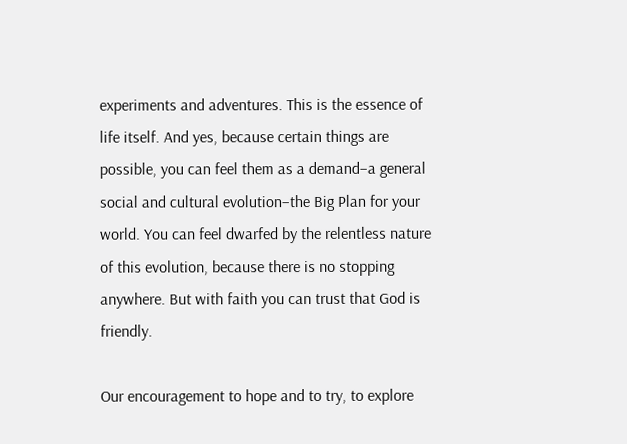experiments and adventures. This is the essence of life itself. And yes, because certain things are possible, you can feel them as a demand–a general social and cultural evolution–the Big Plan for your world. You can feel dwarfed by the relentless nature of this evolution, because there is no stopping anywhere. But with faith you can trust that God is friendly.

Our encouragement to hope and to try, to explore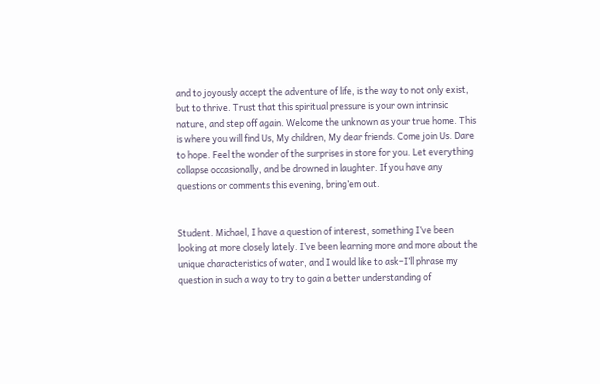and to joyously accept the adventure of life, is the way to not only exist, but to thrive. Trust that this spiritual pressure is your own intrinsic nature, and step off again. Welcome the unknown as your true home. This is where you will find Us, My children, My dear friends. Come join Us. Dare to hope. Feel the wonder of the surprises in store for you. Let everything collapse occasionally, and be drowned in laughter. If you have any questions or comments this evening, bring’em out.


Student. Michael, I have a question of interest, something I’ve been looking at more closely lately. I’ve been learning more and more about the unique characteristics of water, and I would like to ask–I’ll phrase my question in such a way to try to gain a better understanding of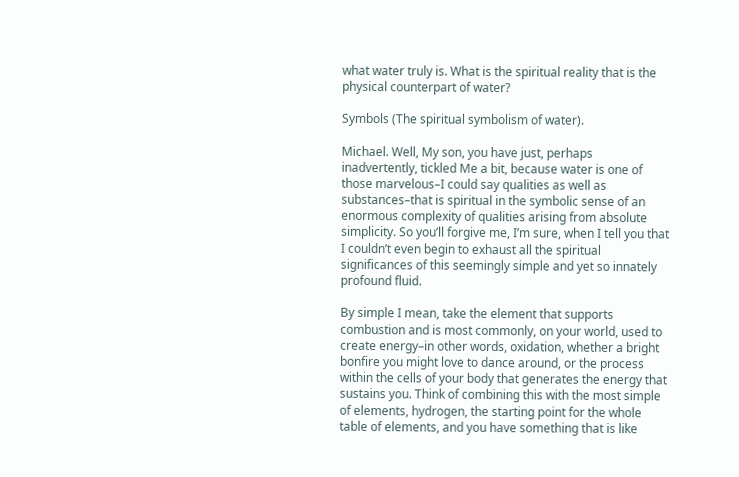what water truly is. What is the spiritual reality that is the physical counterpart of water?

Symbols (The spiritual symbolism of water).

Michael. Well, My son, you have just, perhaps inadvertently, tickled Me a bit, because water is one of those marvelous–I could say qualities as well as substances–that is spiritual in the symbolic sense of an enormous complexity of qualities arising from absolute simplicity. So you’ll forgive me, I’m sure, when I tell you that I couldn’t even begin to exhaust all the spiritual significances of this seemingly simple and yet so innately profound fluid.

By simple I mean, take the element that supports combustion and is most commonly, on your world, used to create energy–in other words, oxidation, whether a bright bonfire you might love to dance around, or the process within the cells of your body that generates the energy that sustains you. Think of combining this with the most simple of elements, hydrogen, the starting point for the whole table of elements, and you have something that is like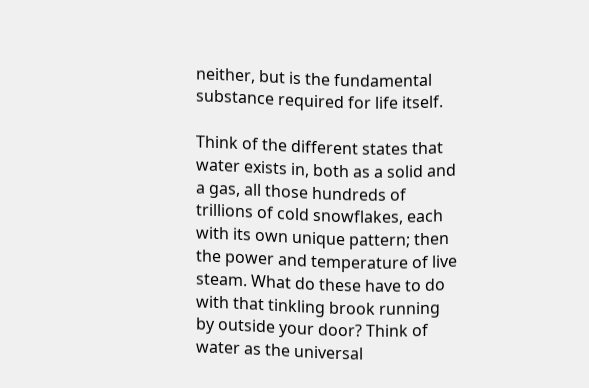neither, but is the fundamental substance required for life itself.

Think of the different states that water exists in, both as a solid and a gas, all those hundreds of trillions of cold snowflakes, each with its own unique pattern; then the power and temperature of live steam. What do these have to do with that tinkling brook running by outside your door? Think of water as the universal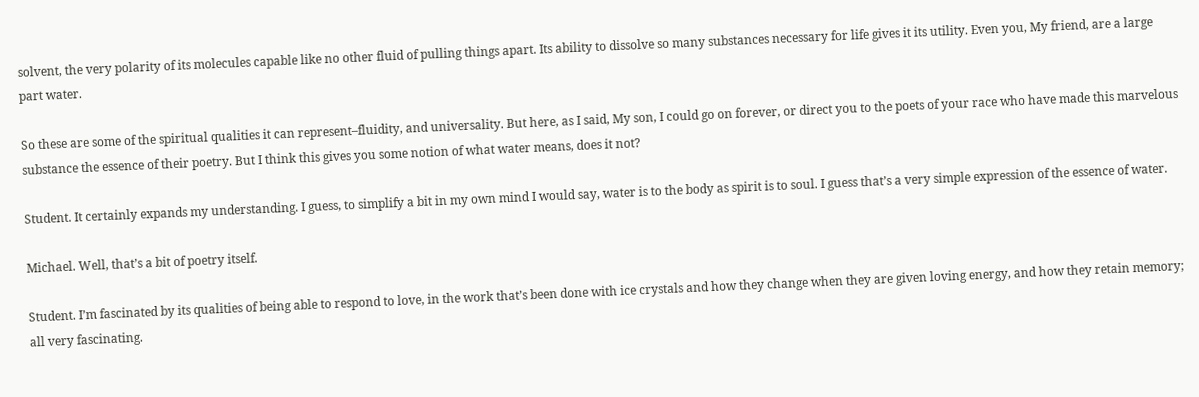solvent, the very polarity of its molecules capable like no other fluid of pulling things apart. Its ability to dissolve so many substances necessary for life gives it its utility. Even you, My friend, are a large part water.

So these are some of the spiritual qualities it can represent–fluidity, and universality. But here, as I said, My son, I could go on forever, or direct you to the poets of your race who have made this marvelous substance the essence of their poetry. But I think this gives you some notion of what water means, does it not?

Student. It certainly expands my understanding. I guess, to simplify a bit in my own mind I would say, water is to the body as spirit is to soul. I guess that’s a very simple expression of the essence of water.

Michael. Well, that’s a bit of poetry itself.

Student. I’m fascinated by its qualities of being able to respond to love, in the work that’s been done with ice crystals and how they change when they are given loving energy, and how they retain memory; all very fascinating.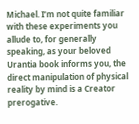Michael. I’m not quite familiar with these experiments you allude to, for generally speaking, as your beloved Urantia book informs you, the direct manipulation of physical reality by mind is a Creator prerogative.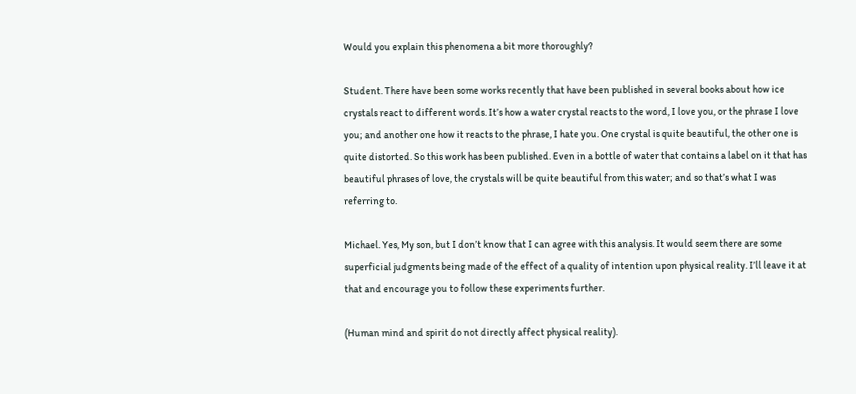Would you explain this phenomena a bit more thoroughly?

Student. There have been some works recently that have been published in several books about how ice crystals react to different words. It’s how a water crystal reacts to the word, I love you, or the phrase I love you; and another one how it reacts to the phrase, I hate you. One crystal is quite beautiful, the other one is quite distorted. So this work has been published. Even in a bottle of water that contains a label on it that has beautiful phrases of love, the crystals will be quite beautiful from this water; and so that’s what I was referring to.

Michael. Yes, My son, but I don’t know that I can agree with this analysis. It would seem there are some superficial judgments being made of the effect of a quality of intention upon physical reality. I’ll leave it at that and encourage you to follow these experiments further.

(Human mind and spirit do not directly affect physical reality).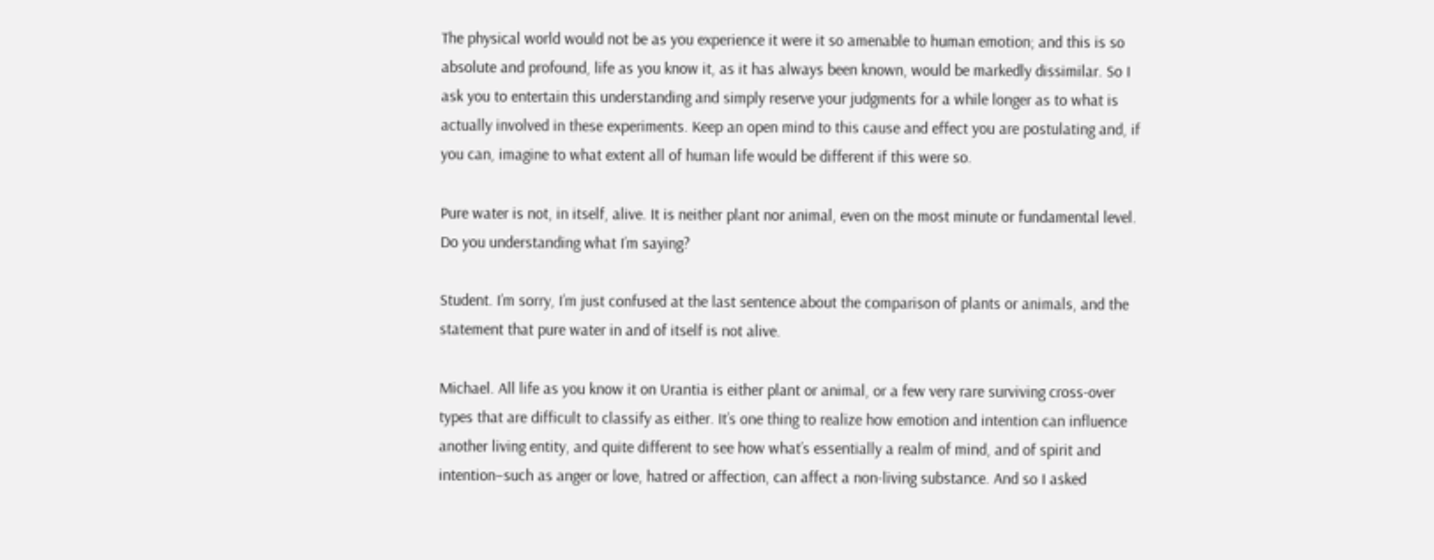The physical world would not be as you experience it were it so amenable to human emotion; and this is so absolute and profound, life as you know it, as it has always been known, would be markedly dissimilar. So I ask you to entertain this understanding and simply reserve your judgments for a while longer as to what is actually involved in these experiments. Keep an open mind to this cause and effect you are postulating and, if you can, imagine to what extent all of human life would be different if this were so.

Pure water is not, in itself, alive. It is neither plant nor animal, even on the most minute or fundamental level. Do you understanding what I’m saying?

Student. I’m sorry, I’m just confused at the last sentence about the comparison of plants or animals, and the statement that pure water in and of itself is not alive.

Michael. All life as you know it on Urantia is either plant or animal, or a few very rare surviving cross-over types that are difficult to classify as either. It’s one thing to realize how emotion and intention can influence another living entity, and quite different to see how what’s essentially a realm of mind, and of spirit and intention–such as anger or love, hatred or affection, can affect a non-living substance. And so I asked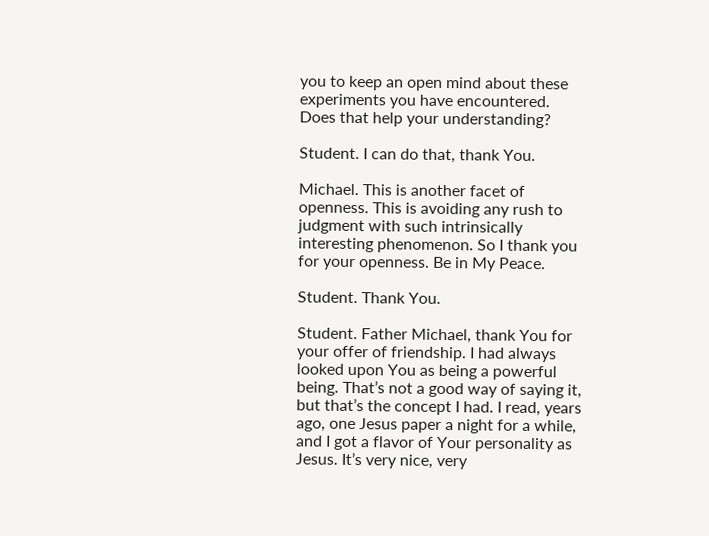you to keep an open mind about these experiments you have encountered. Does that help your understanding?

Student. I can do that, thank You.

Michael. This is another facet of openness. This is avoiding any rush to judgment with such intrinsically interesting phenomenon. So I thank you for your openness. Be in My Peace.

Student. Thank You.

Student. Father Michael, thank You for your offer of friendship. I had always looked upon You as being a powerful being. That’s not a good way of saying it, but that’s the concept I had. I read, years ago, one Jesus paper a night for a while, and I got a flavor of Your personality as Jesus. It’s very nice, very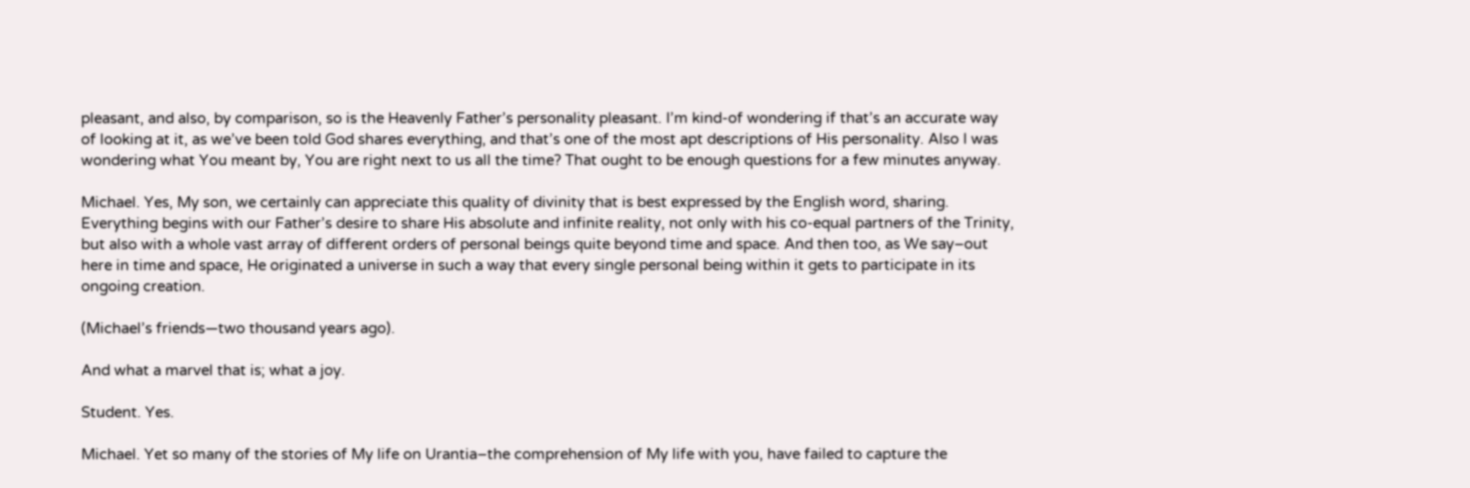pleasant, and also, by comparison, so is the Heavenly Father’s personality pleasant. I’m kind-of wondering if that’s an accurate way of looking at it, as we’ve been told God shares everything, and that’s one of the most apt descriptions of His personality. Also I was wondering what You meant by, You are right next to us all the time? That ought to be enough questions for a few minutes anyway.

Michael. Yes, My son, we certainly can appreciate this quality of divinity that is best expressed by the English word, sharing. Everything begins with our Father’s desire to share His absolute and infinite reality, not only with his co-equal partners of the Trinity, but also with a whole vast array of different orders of personal beings quite beyond time and space. And then too, as We say–out here in time and space, He originated a universe in such a way that every single personal being within it gets to participate in its ongoing creation.

(Michael’s friends—two thousand years ago).

And what a marvel that is; what a joy.

Student. Yes.

Michael. Yet so many of the stories of My life on Urantia–the comprehension of My life with you, have failed to capture the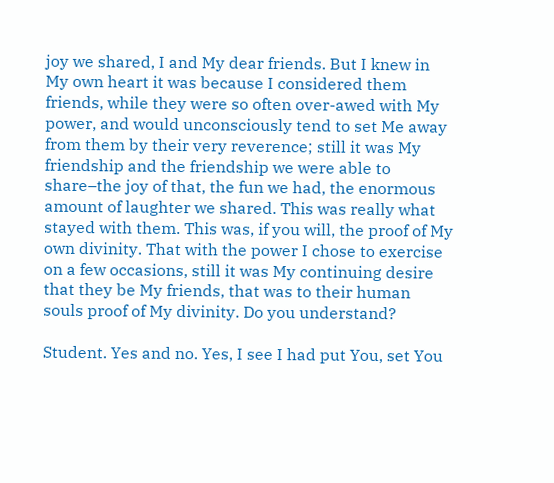joy we shared, I and My dear friends. But I knew in My own heart it was because I considered them friends, while they were so often over-awed with My power, and would unconsciously tend to set Me away from them by their very reverence; still it was My friendship and the friendship we were able to share–the joy of that, the fun we had, the enormous amount of laughter we shared. This was really what stayed with them. This was, if you will, the proof of My own divinity. That with the power I chose to exercise on a few occasions, still it was My continuing desire that they be My friends, that was to their human souls proof of My divinity. Do you understand?

Student. Yes and no. Yes, I see I had put You, set You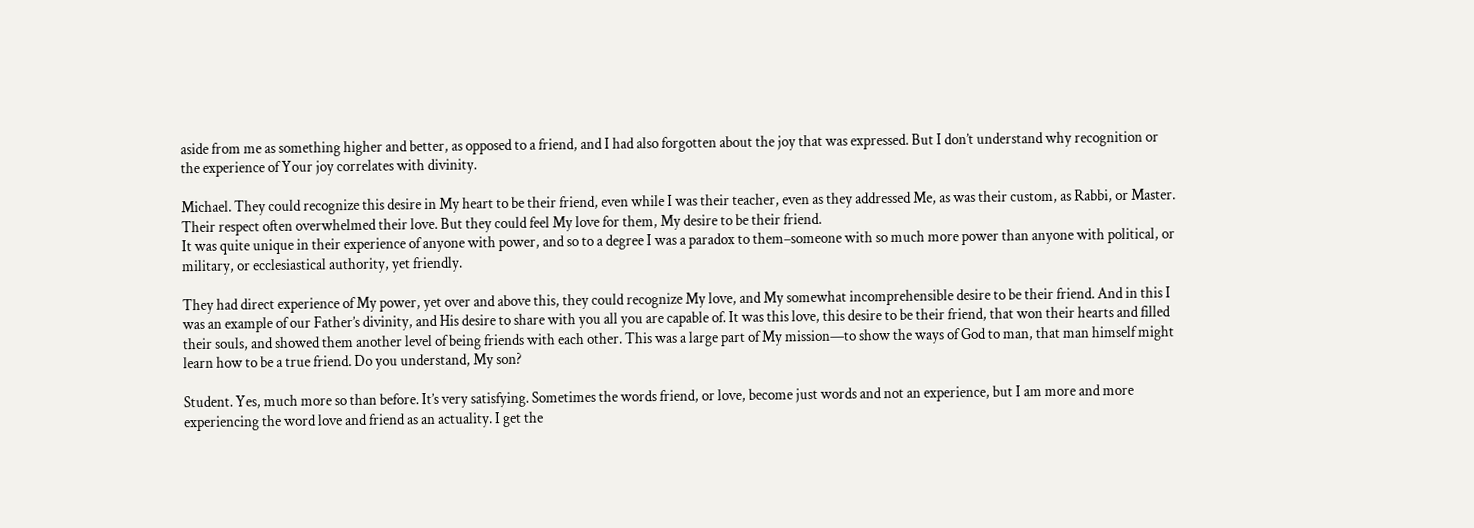aside from me as something higher and better, as opposed to a friend, and I had also forgotten about the joy that was expressed. But I don’t understand why recognition or the experience of Your joy correlates with divinity.

Michael. They could recognize this desire in My heart to be their friend, even while I was their teacher, even as they addressed Me, as was their custom, as Rabbi, or Master. Their respect often overwhelmed their love. But they could feel My love for them, My desire to be their friend.
It was quite unique in their experience of anyone with power, and so to a degree I was a paradox to them–someone with so much more power than anyone with political, or military, or ecclesiastical authority, yet friendly.

They had direct experience of My power, yet over and above this, they could recognize My love, and My somewhat incomprehensible desire to be their friend. And in this I was an example of our Father’s divinity, and His desire to share with you all you are capable of. It was this love, this desire to be their friend, that won their hearts and filled their souls, and showed them another level of being friends with each other. This was a large part of My mission—to show the ways of God to man, that man himself might learn how to be a true friend. Do you understand, My son?

Student. Yes, much more so than before. It’s very satisfying. Sometimes the words friend, or love, become just words and not an experience, but I am more and more experiencing the word love and friend as an actuality. I get the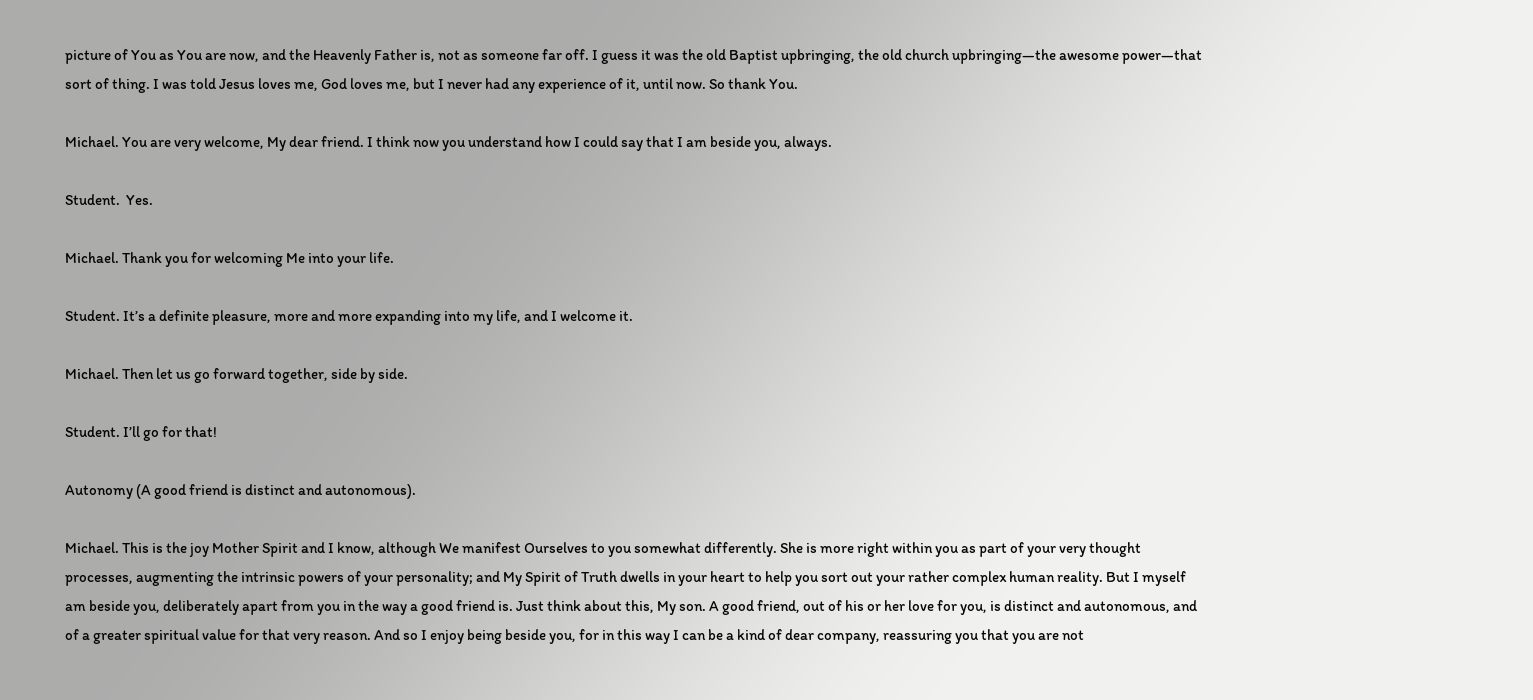picture of You as You are now, and the Heavenly Father is, not as someone far off. I guess it was the old Baptist upbringing, the old church upbringing—the awesome power—that sort of thing. I was told Jesus loves me, God loves me, but I never had any experience of it, until now. So thank You.

Michael. You are very welcome, My dear friend. I think now you understand how I could say that I am beside you, always.

Student.  Yes.

Michael. Thank you for welcoming Me into your life.

Student. It’s a definite pleasure, more and more expanding into my life, and I welcome it.

Michael. Then let us go forward together, side by side.

Student. I’ll go for that!

Autonomy (A good friend is distinct and autonomous).

Michael. This is the joy Mother Spirit and I know, although We manifest Ourselves to you somewhat differently. She is more right within you as part of your very thought processes, augmenting the intrinsic powers of your personality; and My Spirit of Truth dwells in your heart to help you sort out your rather complex human reality. But I myself am beside you, deliberately apart from you in the way a good friend is. Just think about this, My son. A good friend, out of his or her love for you, is distinct and autonomous, and of a greater spiritual value for that very reason. And so I enjoy being beside you, for in this way I can be a kind of dear company, reassuring you that you are not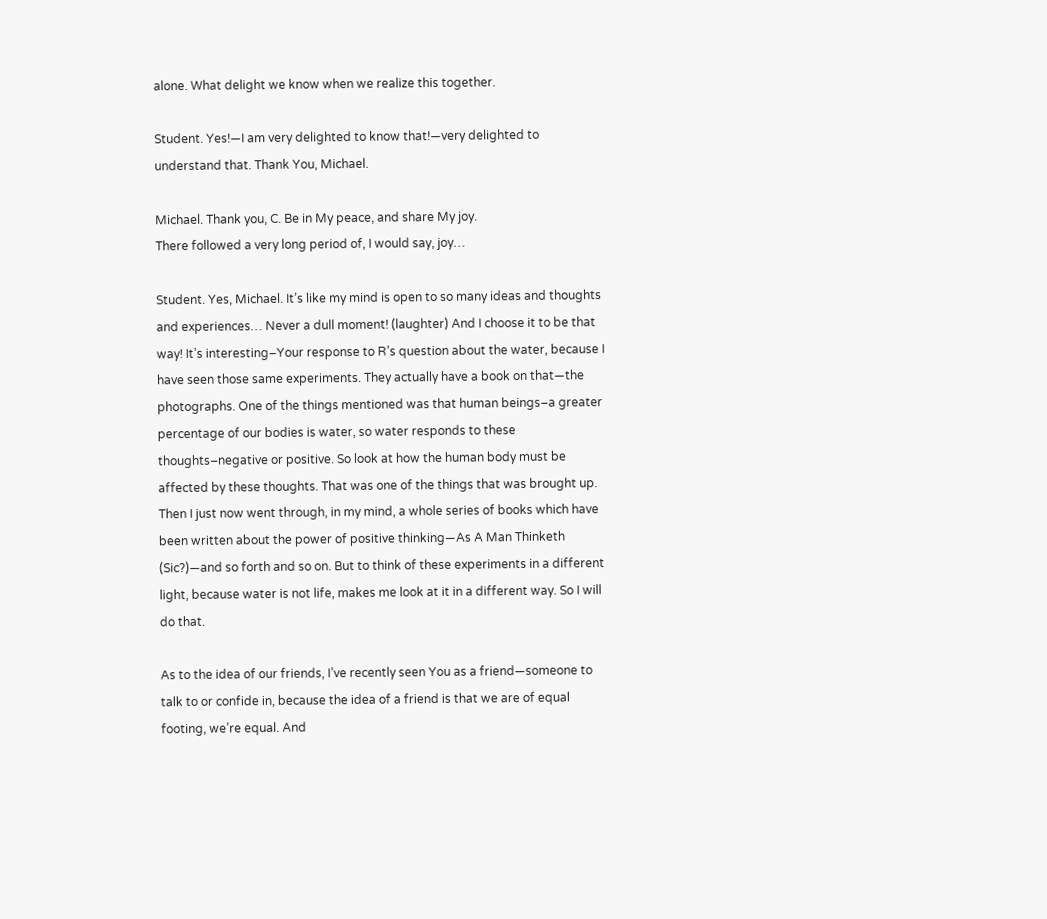alone. What delight we know when we realize this together.

Student. Yes!—I am very delighted to know that!—very delighted to understand that. Thank You, Michael.

Michael. Thank you, C. Be in My peace, and share My joy.
There followed a very long period of, I would say, joy…

Student. Yes, Michael. It’s like my mind is open to so many ideas and thoughts and experiences… Never a dull moment! (laughter) And I choose it to be that way! It’s interesting–Your response to R’s question about the water, because I have seen those same experiments. They actually have a book on that—the photographs. One of the things mentioned was that human beings–a greater percentage of our bodies is water, so water responds to these thoughts–negative or positive. So look at how the human body must be affected by these thoughts. That was one of the things that was brought up. Then I just now went through, in my mind, a whole series of books which have been written about the power of positive thinking—As A Man Thinketh (Sic?)—and so forth and so on. But to think of these experiments in a different light, because water is not life, makes me look at it in a different way. So I will do that.

As to the idea of our friends, I’ve recently seen You as a friend—someone to talk to or confide in, because the idea of a friend is that we are of equal footing, we’re equal. And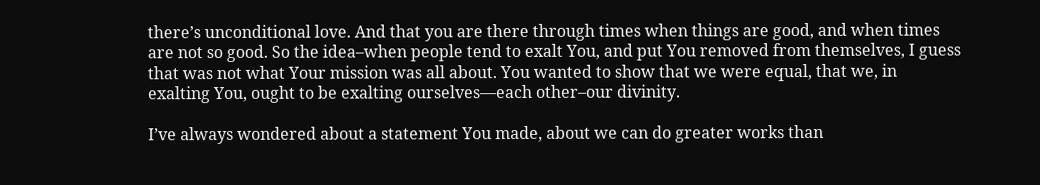there’s unconditional love. And that you are there through times when things are good, and when times are not so good. So the idea–when people tend to exalt You, and put You removed from themselves, I guess that was not what Your mission was all about. You wanted to show that we were equal, that we, in exalting You, ought to be exalting ourselves—each other–our divinity.

I’ve always wondered about a statement You made, about we can do greater works than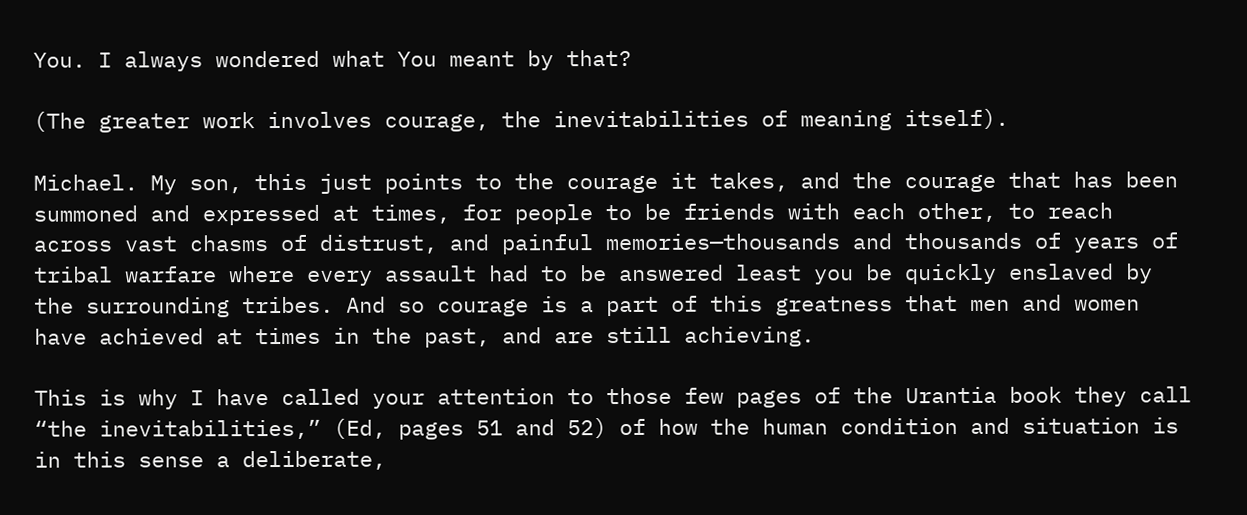You. I always wondered what You meant by that?

(The greater work involves courage, the inevitabilities of meaning itself).

Michael. My son, this just points to the courage it takes, and the courage that has been summoned and expressed at times, for people to be friends with each other, to reach across vast chasms of distrust, and painful memories—thousands and thousands of years of tribal warfare where every assault had to be answered least you be quickly enslaved by the surrounding tribes. And so courage is a part of this greatness that men and women have achieved at times in the past, and are still achieving.

This is why I have called your attention to those few pages of the Urantia book they call “the inevitabilities,” (Ed, pages 51 and 52) of how the human condition and situation is in this sense a deliberate,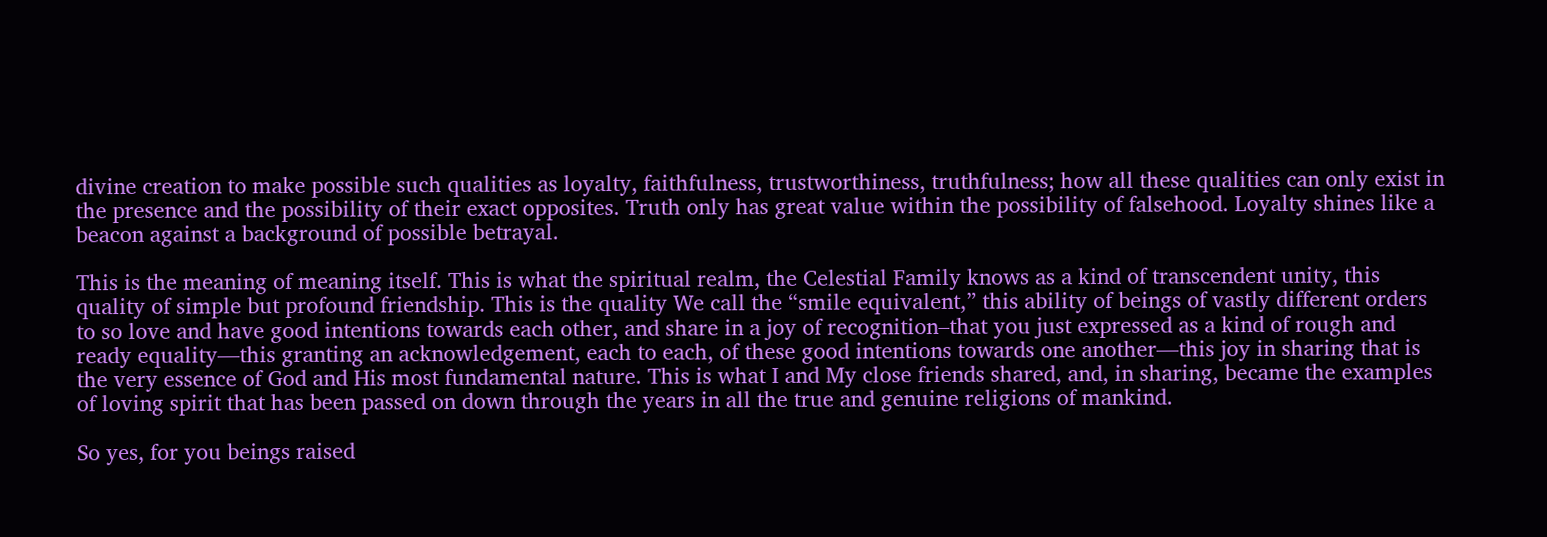divine creation to make possible such qualities as loyalty, faithfulness, trustworthiness, truthfulness; how all these qualities can only exist in the presence and the possibility of their exact opposites. Truth only has great value within the possibility of falsehood. Loyalty shines like a beacon against a background of possible betrayal.

This is the meaning of meaning itself. This is what the spiritual realm, the Celestial Family knows as a kind of transcendent unity, this quality of simple but profound friendship. This is the quality We call the “smile equivalent,” this ability of beings of vastly different orders to so love and have good intentions towards each other, and share in a joy of recognition–that you just expressed as a kind of rough and ready equality—this granting an acknowledgement, each to each, of these good intentions towards one another—this joy in sharing that is the very essence of God and His most fundamental nature. This is what I and My close friends shared, and, in sharing, became the examples of loving spirit that has been passed on down through the years in all the true and genuine religions of mankind.

So yes, for you beings raised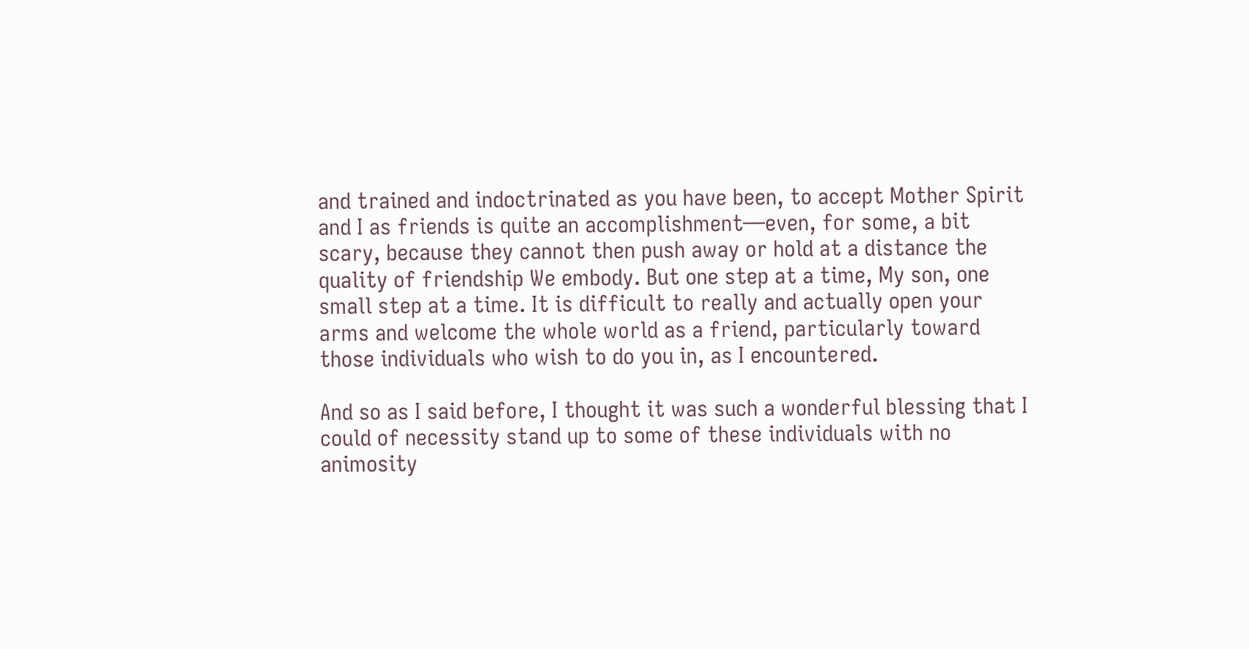and trained and indoctrinated as you have been, to accept Mother Spirit and I as friends is quite an accomplishment—even, for some, a bit scary, because they cannot then push away or hold at a distance the quality of friendship We embody. But one step at a time, My son, one small step at a time. It is difficult to really and actually open your arms and welcome the whole world as a friend, particularly toward those individuals who wish to do you in, as I encountered.

And so as I said before, I thought it was such a wonderful blessing that I could of necessity stand up to some of these individuals with no animosity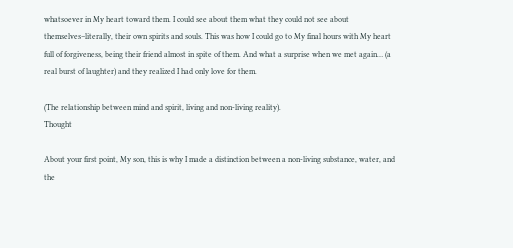whatsoever in My heart toward them. I could see about them what they could not see about themselves–literally, their own spirits and souls. This was how I could go to My final hours with My heart full of forgiveness, being their friend almost in spite of them. And what a surprise when we met again… (a real burst of laughter) and they realized I had only love for them.

(The relationship between mind and spirit, living and non-living reality).
Thought

About your first point, My son, this is why I made a distinction between a non-living substance, water, and the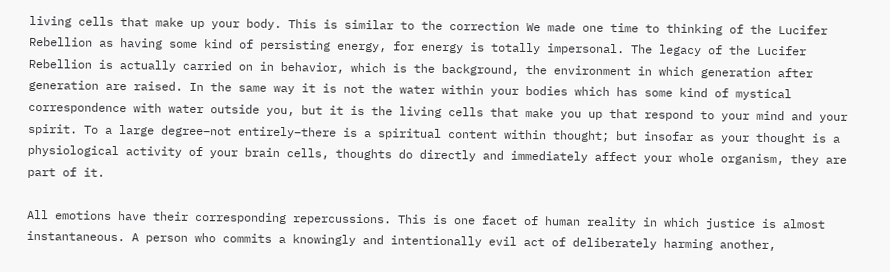living cells that make up your body. This is similar to the correction We made one time to thinking of the Lucifer Rebellion as having some kind of persisting energy, for energy is totally impersonal. The legacy of the Lucifer Rebellion is actually carried on in behavior, which is the background, the environment in which generation after generation are raised. In the same way it is not the water within your bodies which has some kind of mystical correspondence with water outside you, but it is the living cells that make you up that respond to your mind and your spirit. To a large degree–not entirely–there is a spiritual content within thought; but insofar as your thought is a physiological activity of your brain cells, thoughts do directly and immediately affect your whole organism, they are part of it.

All emotions have their corresponding repercussions. This is one facet of human reality in which justice is almost instantaneous. A person who commits a knowingly and intentionally evil act of deliberately harming another,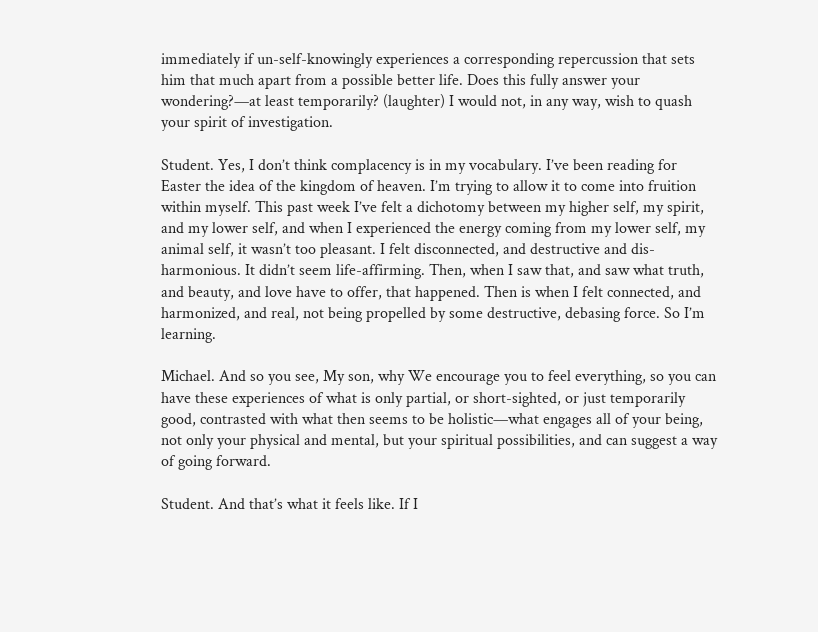immediately if un-self-knowingly experiences a corresponding repercussion that sets him that much apart from a possible better life. Does this fully answer your wondering?—at least temporarily? (laughter) I would not, in any way, wish to quash your spirit of investigation.

Student. Yes, I don’t think complacency is in my vocabulary. I’ve been reading for Easter the idea of the kingdom of heaven. I’m trying to allow it to come into fruition within myself. This past week I’ve felt a dichotomy between my higher self, my spirit, and my lower self, and when I experienced the energy coming from my lower self, my animal self, it wasn’t too pleasant. I felt disconnected, and destructive and dis-harmonious. It didn’t seem life-affirming. Then, when I saw that, and saw what truth, and beauty, and love have to offer, that happened. Then is when I felt connected, and harmonized, and real, not being propelled by some destructive, debasing force. So I’m learning.

Michael. And so you see, My son, why We encourage you to feel everything, so you can have these experiences of what is only partial, or short-sighted, or just temporarily good, contrasted with what then seems to be holistic—what engages all of your being, not only your physical and mental, but your spiritual possibilities, and can suggest a way of going forward.

Student. And that’s what it feels like. If I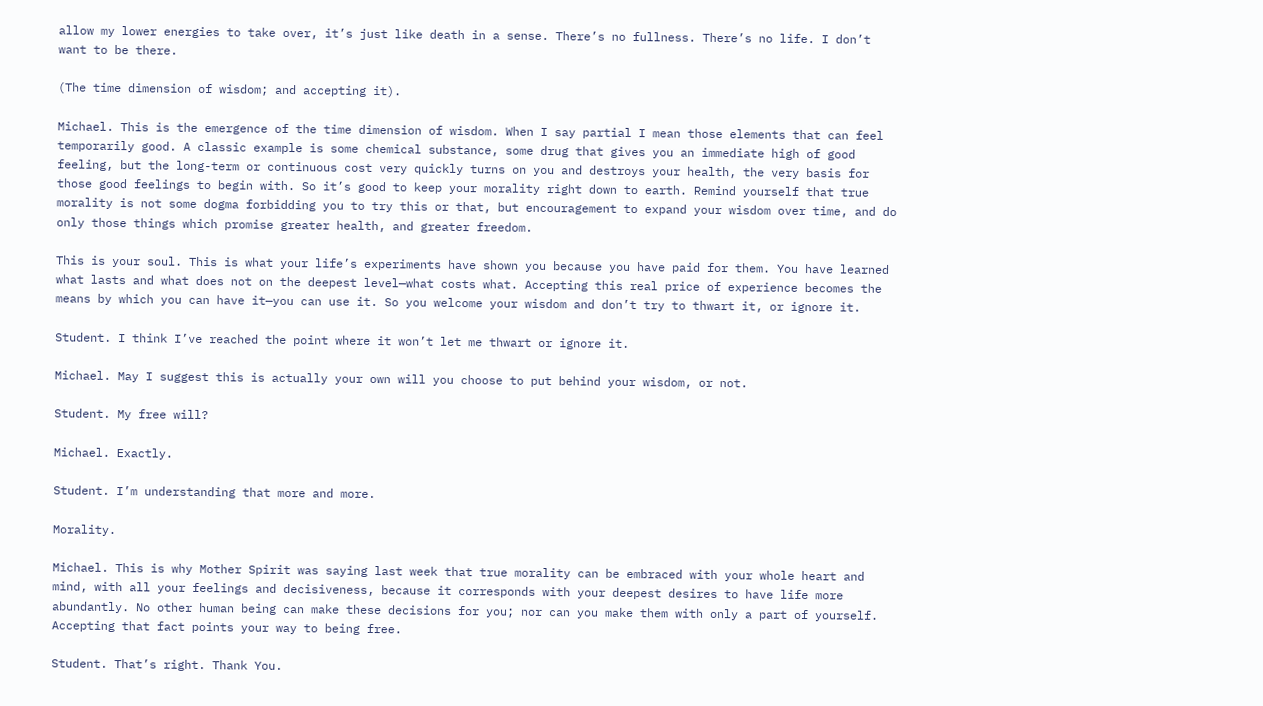allow my lower energies to take over, it’s just like death in a sense. There’s no fullness. There’s no life. I don’t want to be there.

(The time dimension of wisdom; and accepting it).

Michael. This is the emergence of the time dimension of wisdom. When I say partial I mean those elements that can feel temporarily good. A classic example is some chemical substance, some drug that gives you an immediate high of good feeling, but the long-term or continuous cost very quickly turns on you and destroys your health, the very basis for those good feelings to begin with. So it’s good to keep your morality right down to earth. Remind yourself that true morality is not some dogma forbidding you to try this or that, but encouragement to expand your wisdom over time, and do only those things which promise greater health, and greater freedom.

This is your soul. This is what your life’s experiments have shown you because you have paid for them. You have learned what lasts and what does not on the deepest level—what costs what. Accepting this real price of experience becomes the means by which you can have it—you can use it. So you welcome your wisdom and don’t try to thwart it, or ignore it.

Student. I think I’ve reached the point where it won’t let me thwart or ignore it.

Michael. May I suggest this is actually your own will you choose to put behind your wisdom, or not.

Student. My free will?

Michael. Exactly.

Student. I’m understanding that more and more.

Morality.

Michael. This is why Mother Spirit was saying last week that true morality can be embraced with your whole heart and mind, with all your feelings and decisiveness, because it corresponds with your deepest desires to have life more abundantly. No other human being can make these decisions for you; nor can you make them with only a part of yourself. Accepting that fact points your way to being free.

Student. That’s right. Thank You.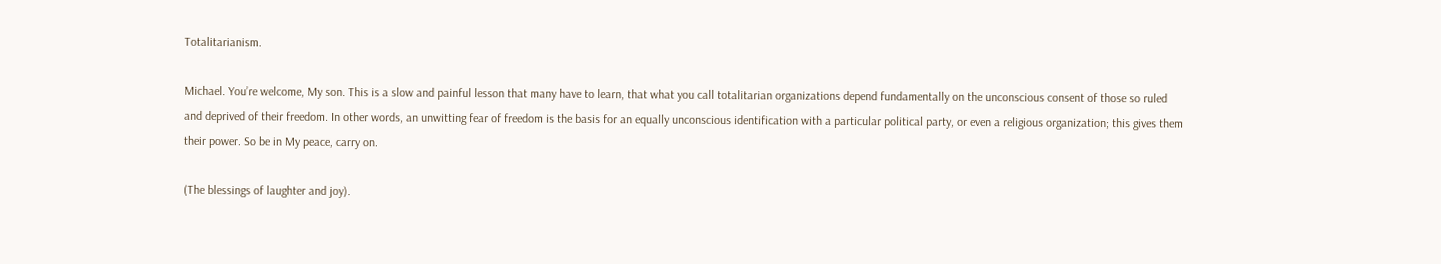Totalitarianism.

Michael. You’re welcome, My son. This is a slow and painful lesson that many have to learn, that what you call totalitarian organizations depend fundamentally on the unconscious consent of those so ruled and deprived of their freedom. In other words, an unwitting fear of freedom is the basis for an equally unconscious identification with a particular political party, or even a religious organization; this gives them their power. So be in My peace, carry on.

(The blessings of laughter and joy).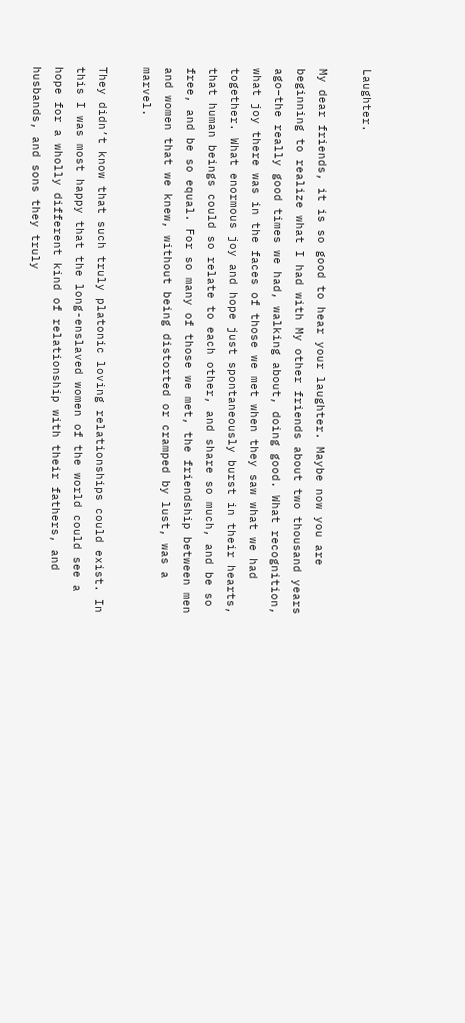Laughter.

My dear friends, it is so good to hear your laughter. Maybe now you are beginning to realize what I had with My other friends about two thousand years ago–the really good times we had, walking about, doing good. What recognition, what joy there was in the faces of those we met when they saw what we had together. What enormous joy and hope just spontaneously burst in their hearts, that human beings could so relate to each other, and share so much, and be so free, and be so equal. For so many of those we met, the friendship between men and women that we knew, without being distorted or cramped by lust, was a marvel.

They didn’t know that such truly platonic loving relationships could exist. In this I was most happy that the long-enslaved women of the world could see a hope for a wholly different kind of relationship with their fathers, and husbands, and sons they truly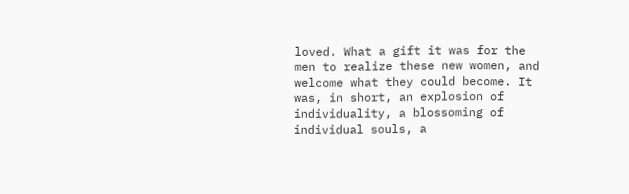loved. What a gift it was for the men to realize these new women, and welcome what they could become. It was, in short, an explosion of individuality, a blossoming of individual souls, a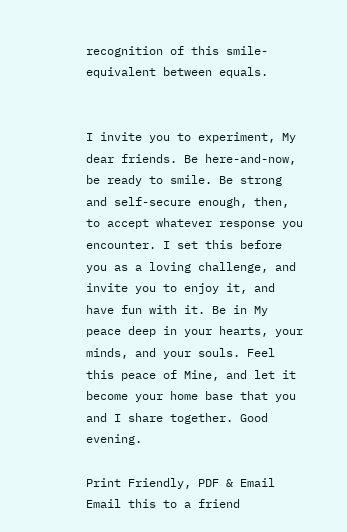recognition of this smile-equivalent between equals.


I invite you to experiment, My dear friends. Be here-and-now, be ready to smile. Be strong and self-secure enough, then, to accept whatever response you encounter. I set this before you as a loving challenge, and invite you to enjoy it, and have fun with it. Be in My peace deep in your hearts, your minds, and your souls. Feel this peace of Mine, and let it become your home base that you and I share together. Good evening.

Print Friendly, PDF & Email
Email this to a friend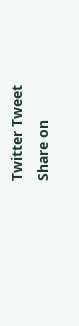Twitter Tweet
Share on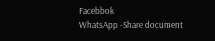Facebbok
WhatsApp -Share document